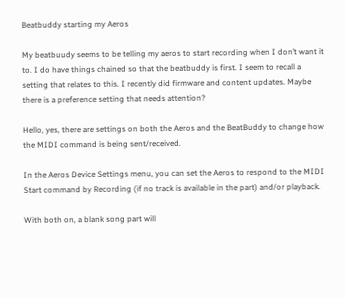Beatbuddy starting my Aeros

My beatbuudy seems to be telling my aeros to start recording when I don’t want it to. I do have things chained so that the beatbuddy is first. I seem to recall a setting that relates to this. I recently did firmware and content updates. Maybe there is a preference setting that needs attention?

Hello, yes, there are settings on both the Aeros and the BeatBuddy to change how the MIDI command is being sent/received.

In the Aeros Device Settings menu, you can set the Aeros to respond to the MIDI Start command by Recording (if no track is available in the part) and/or playback.

With both on, a blank song part will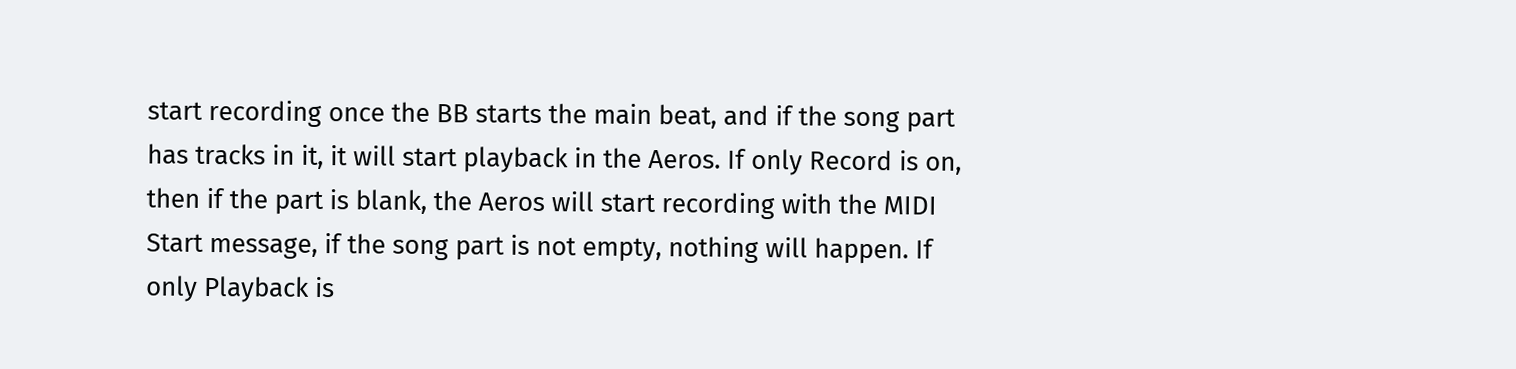start recording once the BB starts the main beat, and if the song part has tracks in it, it will start playback in the Aeros. If only Record is on, then if the part is blank, the Aeros will start recording with the MIDI Start message, if the song part is not empty, nothing will happen. If only Playback is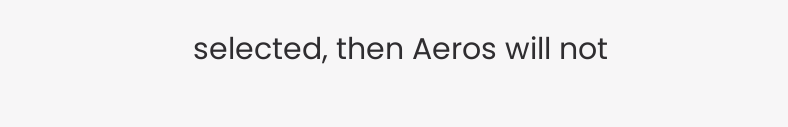selected, then Aeros will not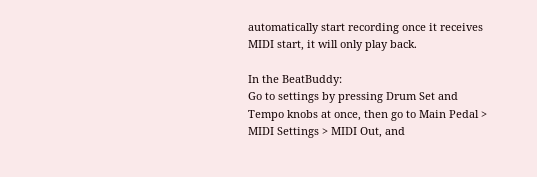automatically start recording once it receives MIDI start, it will only play back.

In the BeatBuddy:
Go to settings by pressing Drum Set and Tempo knobs at once, then go to Main Pedal > MIDI Settings > MIDI Out, and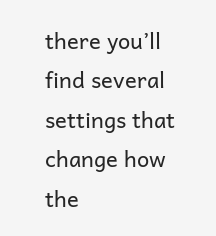there you’ll find several settings that change how the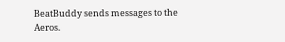BeatBuddy sends messages to the Aeros.